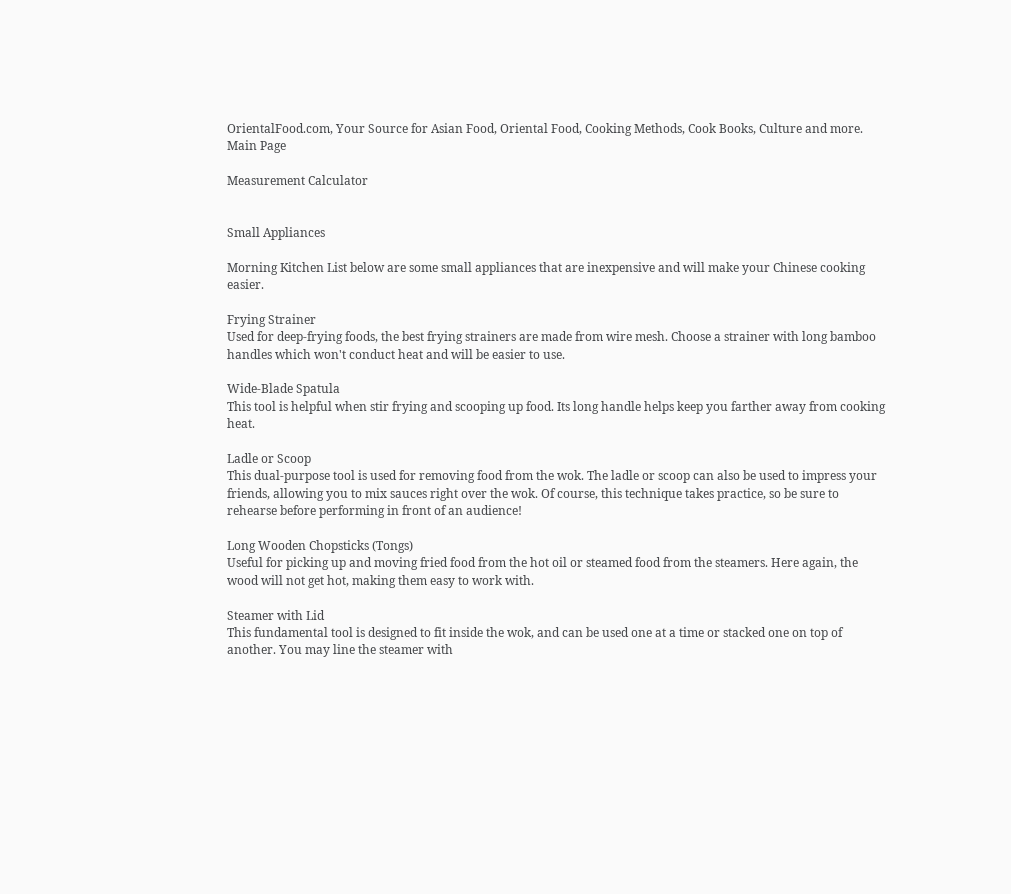OrientalFood.com, Your Source for Asian Food, Oriental Food, Cooking Methods, Cook Books, Culture and more.
Main Page

Measurement Calculator


Small Appliances

Morning Kitchen List below are some small appliances that are inexpensive and will make your Chinese cooking easier.

Frying Strainer
Used for deep-frying foods, the best frying strainers are made from wire mesh. Choose a strainer with long bamboo handles which won't conduct heat and will be easier to use.

Wide-Blade Spatula
This tool is helpful when stir frying and scooping up food. Its long handle helps keep you farther away from cooking heat.

Ladle or Scoop
This dual-purpose tool is used for removing food from the wok. The ladle or scoop can also be used to impress your friends, allowing you to mix sauces right over the wok. Of course, this technique takes practice, so be sure to rehearse before performing in front of an audience!

Long Wooden Chopsticks (Tongs)
Useful for picking up and moving fried food from the hot oil or steamed food from the steamers. Here again, the wood will not get hot, making them easy to work with.

Steamer with Lid
This fundamental tool is designed to fit inside the wok, and can be used one at a time or stacked one on top of another. You may line the steamer with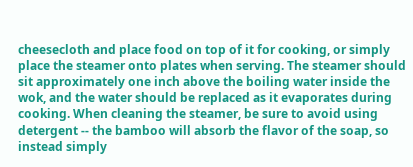cheesecloth and place food on top of it for cooking, or simply place the steamer onto plates when serving. The steamer should sit approximately one inch above the boiling water inside the wok, and the water should be replaced as it evaporates during cooking. When cleaning the steamer, be sure to avoid using detergent -- the bamboo will absorb the flavor of the soap, so instead simply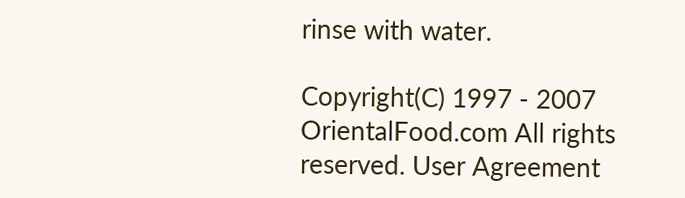rinse with water.

Copyright(C) 1997 - 2007 OrientalFood.com All rights reserved. User Agreement